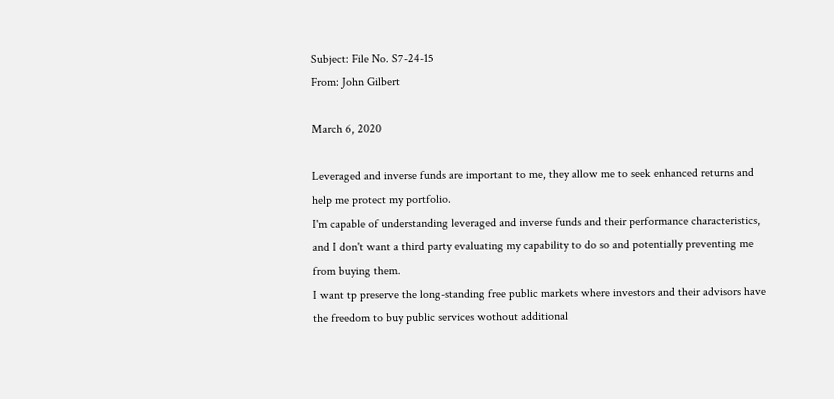Subject: File No. S7-24-15
From: John Gilbert

March 6, 2020

Leveraged and inverse funds are important to me, they allow me to seek enhanced returns and help me protect my portfolio.
I'm capable of understanding leveraged and inverse funds and their performance characteristics, and I don't want a third party evaluating my capability to do so and potentially preventing me from buying them.
I want tp preserve the long-standing free public markets where investors and their advisors have the freedom to buy public services wothout additional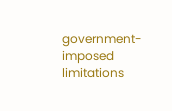government-imposed limitations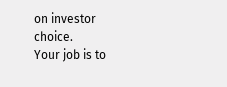on investor choice.
Your job is to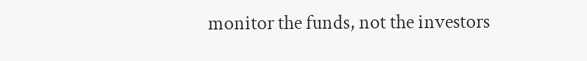monitor the funds, not the investors